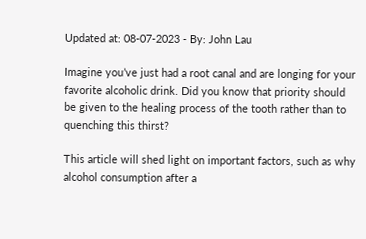Updated at: 08-07-2023 - By: John Lau

Imagine you’ve just had a root canal and are longing for your favorite alcoholic drink. Did you know that priority should be given to the healing process of the tooth rather than to quenching this thirst?

This article will shed light on important factors, such as why alcohol consumption after a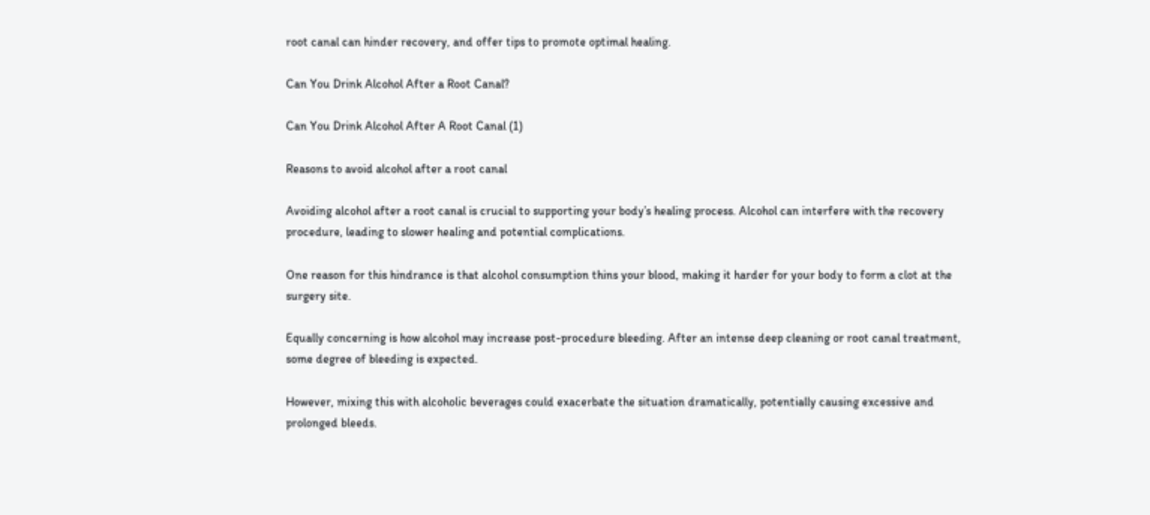root canal can hinder recovery, and offer tips to promote optimal healing.

Can You Drink Alcohol After a Root Canal?

Can You Drink Alcohol After A Root Canal (1)

Reasons to avoid alcohol after a root canal

Avoiding alcohol after a root canal is crucial to supporting your body’s healing process. Alcohol can interfere with the recovery procedure, leading to slower healing and potential complications.

One reason for this hindrance is that alcohol consumption thins your blood, making it harder for your body to form a clot at the surgery site.

Equally concerning is how alcohol may increase post-procedure bleeding. After an intense deep cleaning or root canal treatment, some degree of bleeding is expected.

However, mixing this with alcoholic beverages could exacerbate the situation dramatically, potentially causing excessive and prolonged bleeds.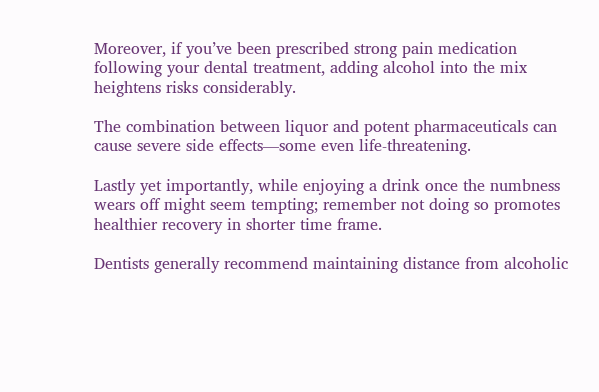Moreover, if you’ve been prescribed strong pain medication following your dental treatment, adding alcohol into the mix heightens risks considerably.

The combination between liquor and potent pharmaceuticals can cause severe side effects—some even life-threatening.

Lastly yet importantly, while enjoying a drink once the numbness wears off might seem tempting; remember not doing so promotes healthier recovery in shorter time frame.

Dentists generally recommend maintaining distance from alcoholic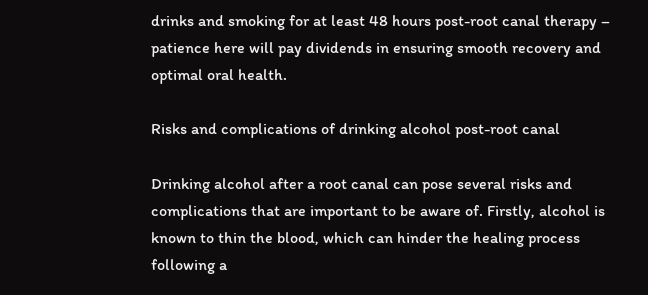drinks and smoking for at least 48 hours post-root canal therapy – patience here will pay dividends in ensuring smooth recovery and optimal oral health.

Risks and complications of drinking alcohol post-root canal

Drinking alcohol after a root canal can pose several risks and complications that are important to be aware of. Firstly, alcohol is known to thin the blood, which can hinder the healing process following a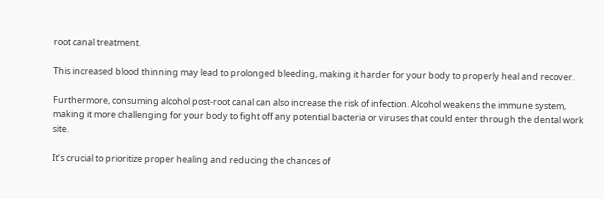root canal treatment.

This increased blood thinning may lead to prolonged bleeding, making it harder for your body to properly heal and recover.

Furthermore, consuming alcohol post-root canal can also increase the risk of infection. Alcohol weakens the immune system, making it more challenging for your body to fight off any potential bacteria or viruses that could enter through the dental work site.

It’s crucial to prioritize proper healing and reducing the chances of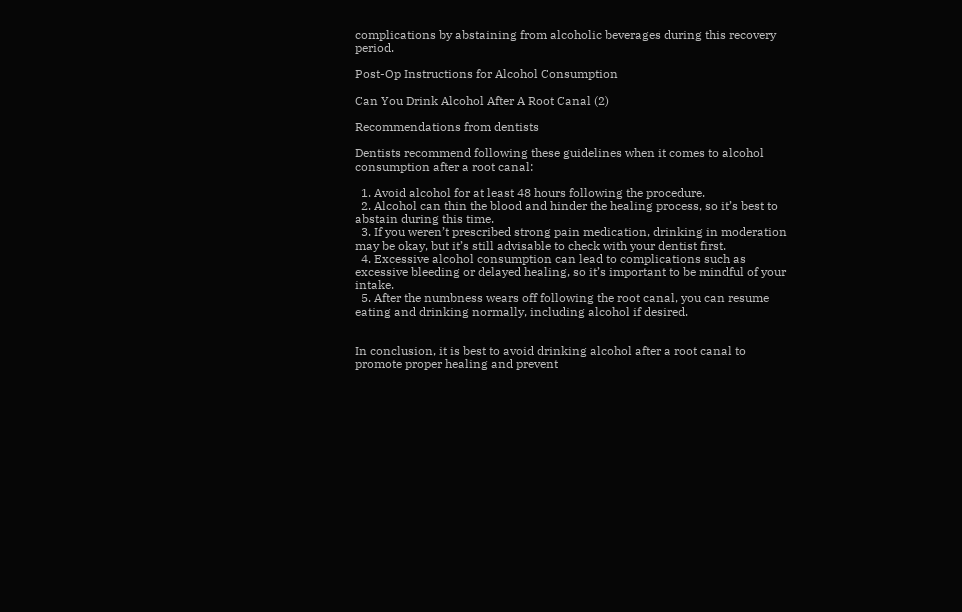complications by abstaining from alcoholic beverages during this recovery period.

Post-Op Instructions for Alcohol Consumption

Can You Drink Alcohol After A Root Canal (2)

Recommendations from dentists

Dentists recommend following these guidelines when it comes to alcohol consumption after a root canal:

  1. Avoid alcohol for at least 48 hours following the procedure.
  2. Alcohol can thin the blood and hinder the healing process, so it’s best to abstain during this time.
  3. If you weren’t prescribed strong pain medication, drinking in moderation may be okay, but it’s still advisable to check with your dentist first.
  4. Excessive alcohol consumption can lead to complications such as excessive bleeding or delayed healing, so it’s important to be mindful of your intake.
  5. After the numbness wears off following the root canal, you can resume eating and drinking normally, including alcohol if desired.


In conclusion, it is best to avoid drinking alcohol after a root canal to promote proper healing and prevent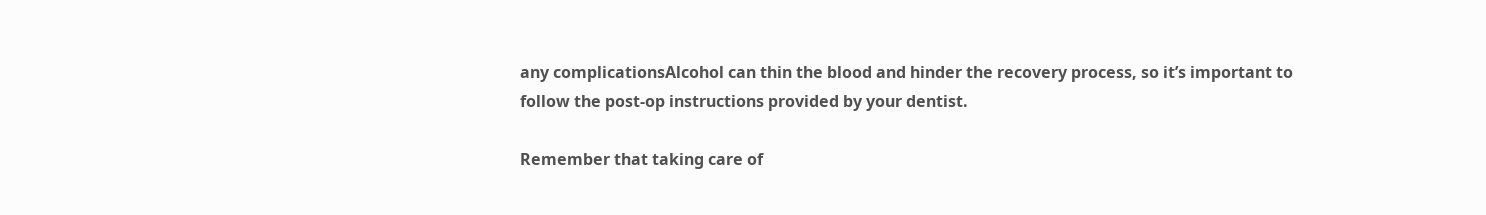any complicationsAlcohol can thin the blood and hinder the recovery process, so it’s important to follow the post-op instructions provided by your dentist.

Remember that taking care of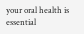your oral health is essential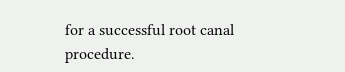for a successful root canal procedure.